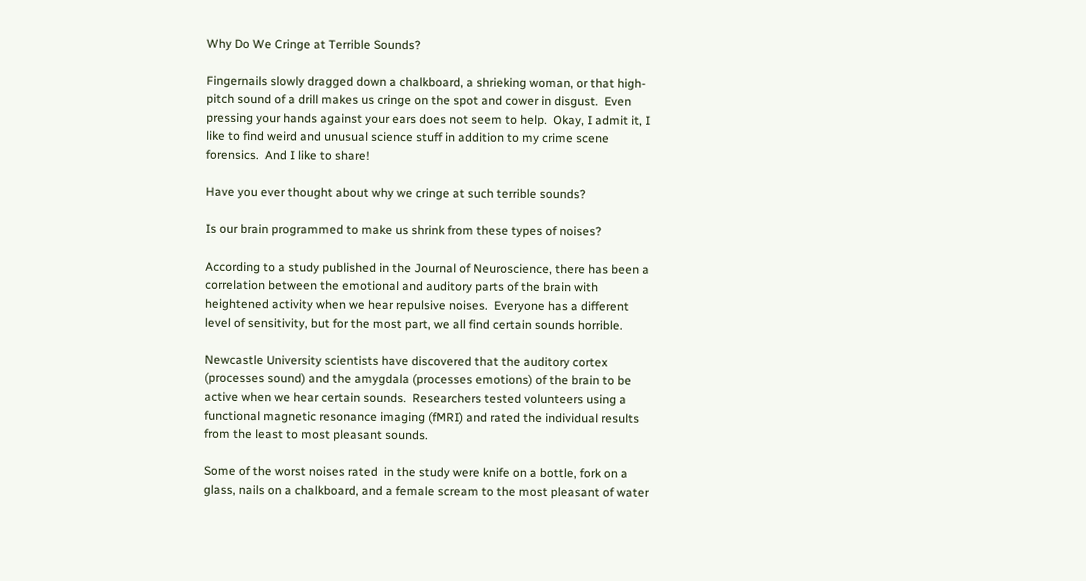Why Do We Cringe at Terrible Sounds?

Fingernails slowly dragged down a chalkboard, a shrieking woman, or that high-pitch sound of a drill makes us cringe on the spot and cower in disgust.  Even pressing your hands against your ears does not seem to help.  Okay, I admit it, I like to find weird and unusual science stuff in addition to my crime scene forensics.  And I like to share!

Have you ever thought about why we cringe at such terrible sounds?

Is our brain programmed to make us shrink from these types of noises?

According to a study published in the Journal of Neuroscience, there has been a correlation between the emotional and auditory parts of the brain with heightened activity when we hear repulsive noises.  Everyone has a different level of sensitivity, but for the most part, we all find certain sounds horrible.

Newcastle University scientists have discovered that the auditory cortex (processes sound) and the amygdala (processes emotions) of the brain to be active when we hear certain sounds.  Researchers tested volunteers using a functional magnetic resonance imaging (fMRI) and rated the individual results from the least to most pleasant sounds.

Some of the worst noises rated  in the study were knife on a bottle, fork on a glass, nails on a chalkboard, and a female scream to the most pleasant of water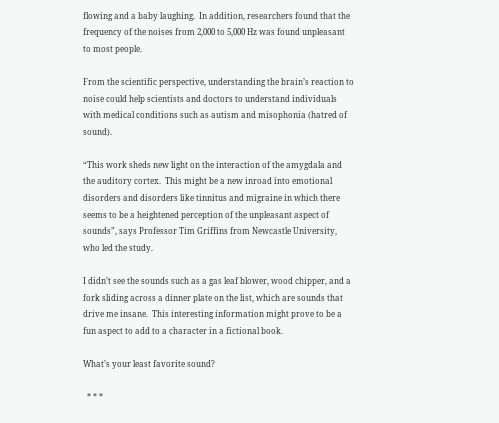flowing and a baby laughing.  In addition, researchers found that the frequency of the noises from 2,000 to 5,000 Hz was found unpleasant to most people.

From the scientific perspective, understanding the brain’s reaction to noise could help scientists and doctors to understand individuals with medical conditions such as autism and misophonia (hatred of sound).

“This work sheds new light on the interaction of the amygdala and the auditory cortex.  This might be a new inroad into emotional disorders and disorders like tinnitus and migraine in which there seems to be a heightened perception of the unpleasant aspect of sounds”, says Professor Tim Griffins from Newcastle University, who led the study.

I didn’t see the sounds such as a gas leaf blower, wood chipper, and a fork sliding across a dinner plate on the list, which are sounds that drive me insane.  This interesting information might prove to be a fun aspect to add to a character in a fictional book.

What’s your least favorite sound?

  * * *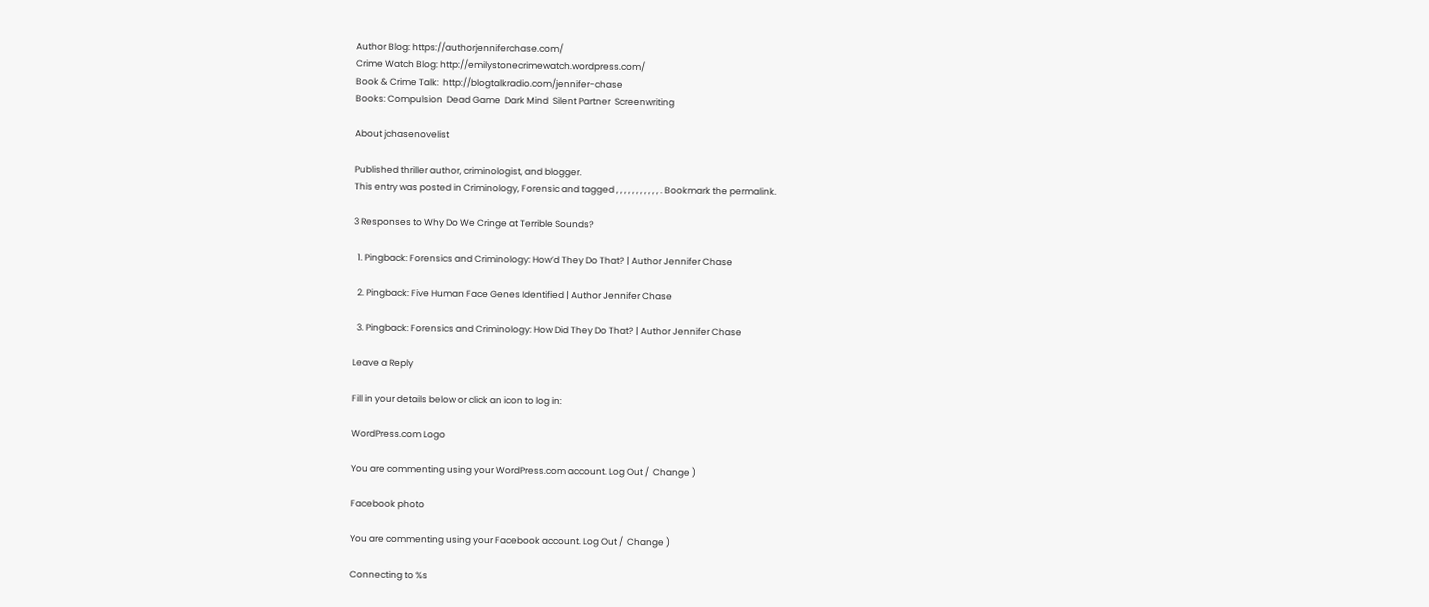Author Blog: https://authorjenniferchase.com/
Crime Watch Blog: http://emilystonecrimewatch.wordpress.com/
Book & Crime Talk:  http://blogtalkradio.com/jennifer-chase
Books: Compulsion  Dead Game  Dark Mind  Silent Partner  Screenwriting

About jchasenovelist

Published thriller author, criminologist, and blogger.
This entry was posted in Criminology, Forensic and tagged , , , , , , , , , , , . Bookmark the permalink.

3 Responses to Why Do We Cringe at Terrible Sounds?

  1. Pingback: Forensics and Criminology: How’d They Do That? | Author Jennifer Chase

  2. Pingback: Five Human Face Genes Identified | Author Jennifer Chase

  3. Pingback: Forensics and Criminology: How Did They Do That? | Author Jennifer Chase

Leave a Reply

Fill in your details below or click an icon to log in:

WordPress.com Logo

You are commenting using your WordPress.com account. Log Out /  Change )

Facebook photo

You are commenting using your Facebook account. Log Out /  Change )

Connecting to %s